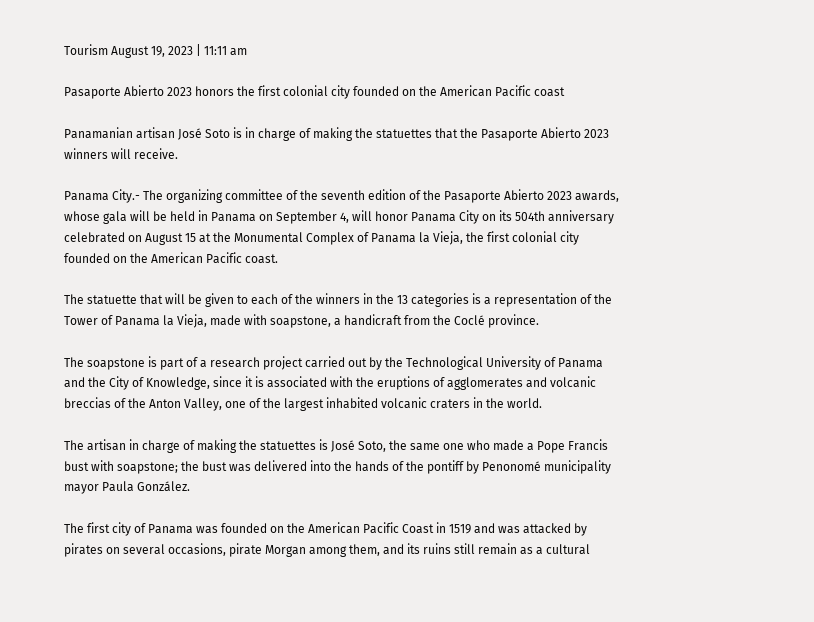Tourism August 19, 2023 | 11:11 am

Pasaporte Abierto 2023 honors the first colonial city founded on the American Pacific coast

Panamanian artisan José Soto is in charge of making the statuettes that the Pasaporte Abierto 2023 winners will receive.

Panama City.- The organizing committee of the seventh edition of the Pasaporte Abierto 2023 awards, whose gala will be held in Panama on September 4, will honor Panama City on its 504th anniversary celebrated on August 15 at the Monumental Complex of Panama la Vieja, the first colonial city founded on the American Pacific coast.

The statuette that will be given to each of the winners in the 13 categories is a representation of the Tower of Panama la Vieja, made with soapstone, a handicraft from the Coclé province.

The soapstone is part of a research project carried out by the Technological University of Panama and the City of Knowledge, since it is associated with the eruptions of agglomerates and volcanic breccias of the Anton Valley, one of the largest inhabited volcanic craters in the world.

The artisan in charge of making the statuettes is José Soto, the same one who made a Pope Francis bust with soapstone; the bust was delivered into the hands of the pontiff by Penonomé municipality mayor Paula González.

The first city of Panama was founded on the American Pacific Coast in 1519 and was attacked by pirates on several occasions, pirate Morgan among them, and its ruins still remain as a cultural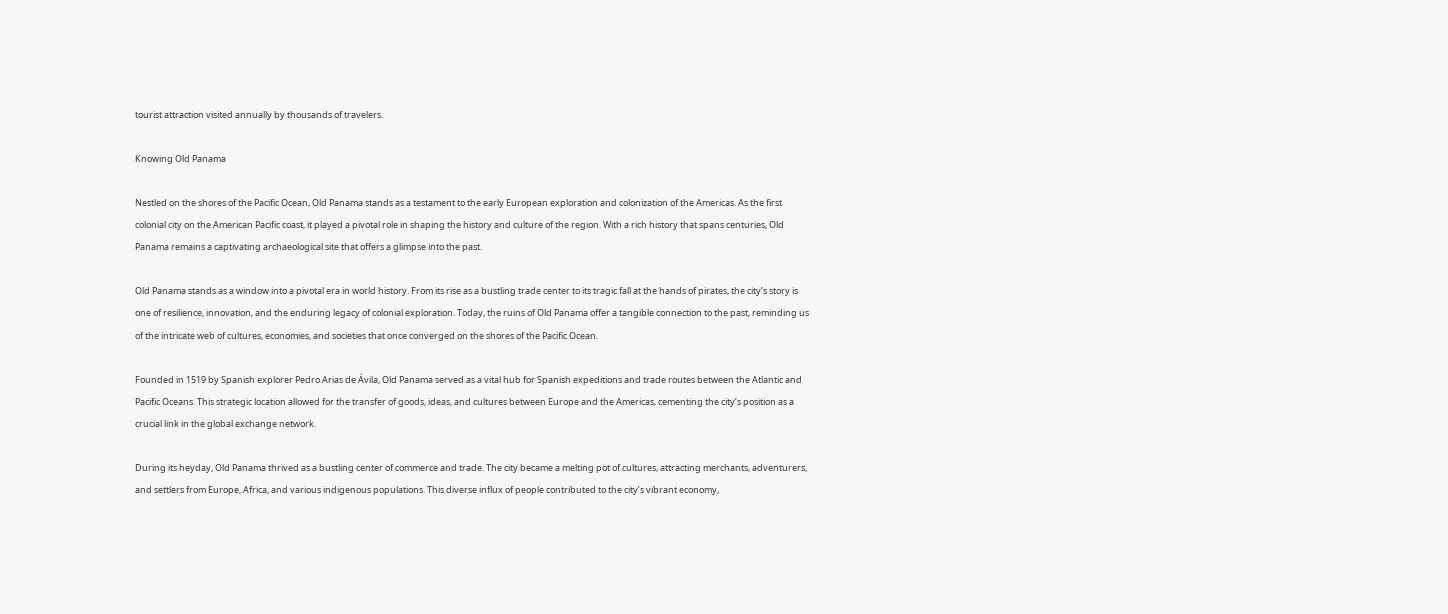tourist attraction visited annually by thousands of travelers.

Knowing Old Panama

Nestled on the shores of the Pacific Ocean, Old Panama stands as a testament to the early European exploration and colonization of the Americas. As the first colonial city on the American Pacific coast, it played a pivotal role in shaping the history and culture of the region. With a rich history that spans centuries, Old Panama remains a captivating archaeological site that offers a glimpse into the past.

Old Panama stands as a window into a pivotal era in world history. From its rise as a bustling trade center to its tragic fall at the hands of pirates, the city’s story is one of resilience, innovation, and the enduring legacy of colonial exploration. Today, the ruins of Old Panama offer a tangible connection to the past, reminding us of the intricate web of cultures, economies, and societies that once converged on the shores of the Pacific Ocean.

Founded in 1519 by Spanish explorer Pedro Arias de Ávila, Old Panama served as a vital hub for Spanish expeditions and trade routes between the Atlantic and Pacific Oceans. This strategic location allowed for the transfer of goods, ideas, and cultures between Europe and the Americas, cementing the city’s position as a crucial link in the global exchange network.

During its heyday, Old Panama thrived as a bustling center of commerce and trade. The city became a melting pot of cultures, attracting merchants, adventurers, and settlers from Europe, Africa, and various indigenous populations. This diverse influx of people contributed to the city’s vibrant economy,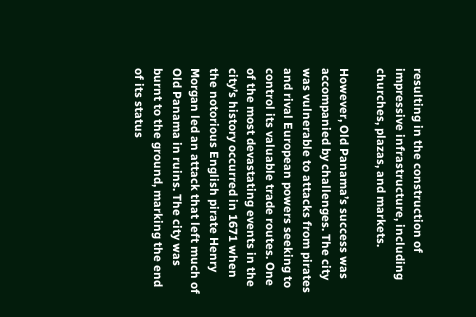resulting in the construction of impressive infrastructure, including churches, plazas, and markets.

However, Old Panama’s success was accompanied by challenges. The city was vulnerable to attacks from pirates and rival European powers seeking to control its valuable trade routes. One of the most devastating events in the city’s history occurred in 1671 when the notorious English pirate Henry Morgan led an attack that left much of Old Panama in ruins. The city was burnt to the ground, marking the end of its status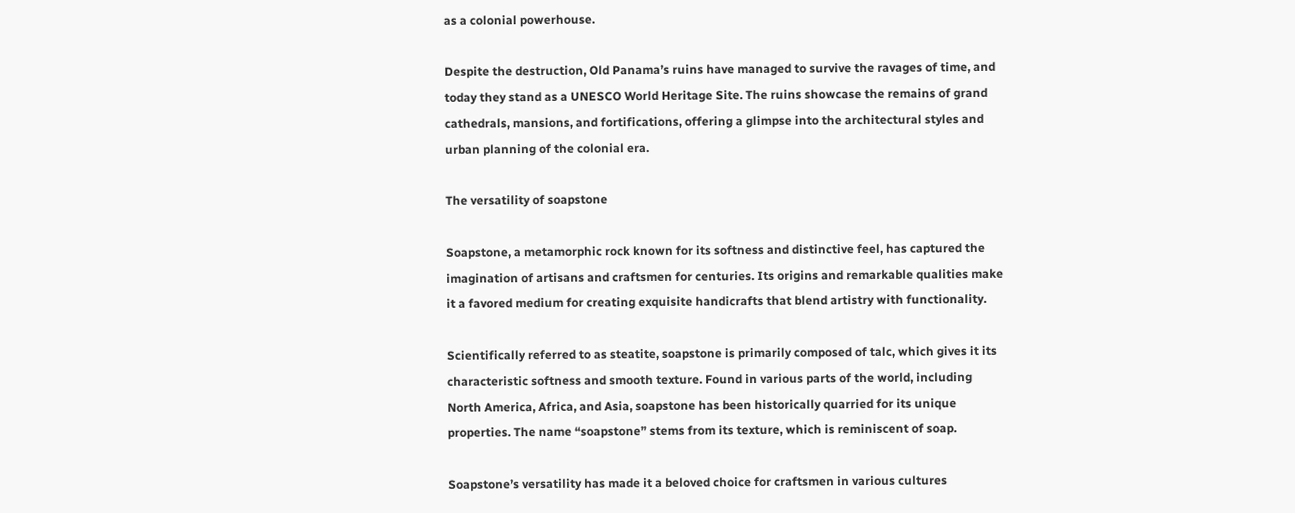as a colonial powerhouse.

Despite the destruction, Old Panama’s ruins have managed to survive the ravages of time, and today they stand as a UNESCO World Heritage Site. The ruins showcase the remains of grand cathedrals, mansions, and fortifications, offering a glimpse into the architectural styles and urban planning of the colonial era.

The versatility of soapstone

Soapstone, a metamorphic rock known for its softness and distinctive feel, has captured the imagination of artisans and craftsmen for centuries. Its origins and remarkable qualities make it a favored medium for creating exquisite handicrafts that blend artistry with functionality.

Scientifically referred to as steatite, soapstone is primarily composed of talc, which gives it its characteristic softness and smooth texture. Found in various parts of the world, including North America, Africa, and Asia, soapstone has been historically quarried for its unique properties. The name “soapstone” stems from its texture, which is reminiscent of soap.

Soapstone’s versatility has made it a beloved choice for craftsmen in various cultures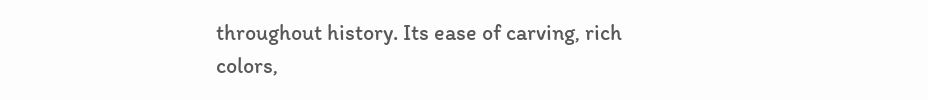throughout history. Its ease of carving, rich colors,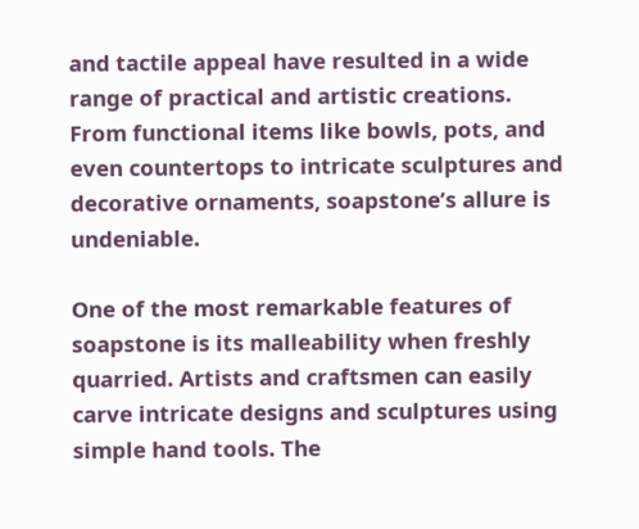and tactile appeal have resulted in a wide range of practical and artistic creations. From functional items like bowls, pots, and even countertops to intricate sculptures and decorative ornaments, soapstone’s allure is undeniable.

One of the most remarkable features of soapstone is its malleability when freshly quarried. Artists and craftsmen can easily carve intricate designs and sculptures using simple hand tools. The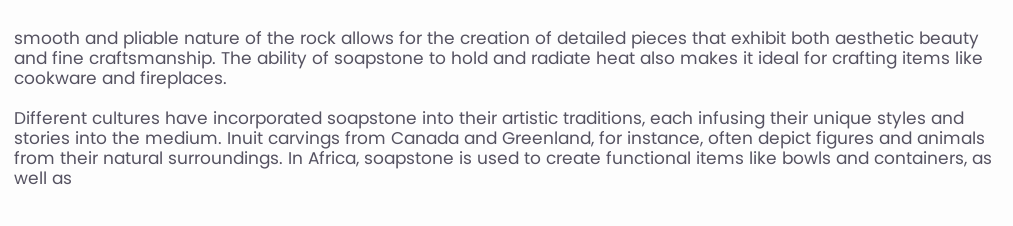smooth and pliable nature of the rock allows for the creation of detailed pieces that exhibit both aesthetic beauty and fine craftsmanship. The ability of soapstone to hold and radiate heat also makes it ideal for crafting items like cookware and fireplaces.

Different cultures have incorporated soapstone into their artistic traditions, each infusing their unique styles and stories into the medium. Inuit carvings from Canada and Greenland, for instance, often depict figures and animals from their natural surroundings. In Africa, soapstone is used to create functional items like bowls and containers, as well as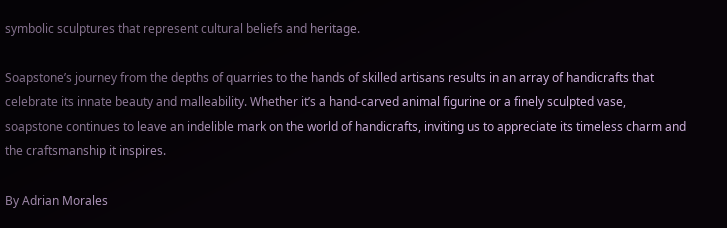symbolic sculptures that represent cultural beliefs and heritage.

Soapstone’s journey from the depths of quarries to the hands of skilled artisans results in an array of handicrafts that celebrate its innate beauty and malleability. Whether it’s a hand-carved animal figurine or a finely sculpted vase, soapstone continues to leave an indelible mark on the world of handicrafts, inviting us to appreciate its timeless charm and the craftsmanship it inspires.

By Adrian Morales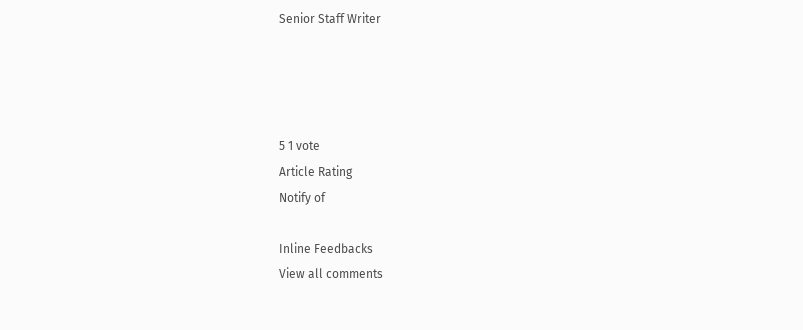Senior Staff Writer




5 1 vote
Article Rating
Notify of

Inline Feedbacks
View all comments